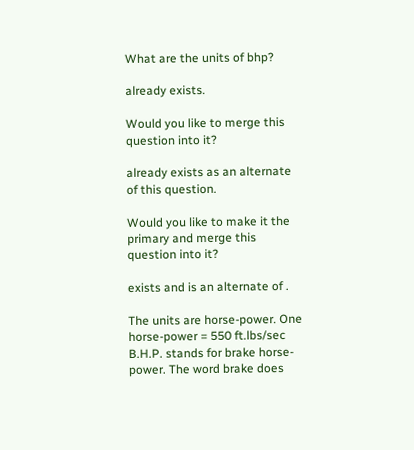What are the units of bhp?

already exists.

Would you like to merge this question into it?

already exists as an alternate of this question.

Would you like to make it the primary and merge this question into it?

exists and is an alternate of .

The units are horse-power. One horse-power = 550 ft.lbs/sec B.H.P. stands for brake horse-power. The word brake does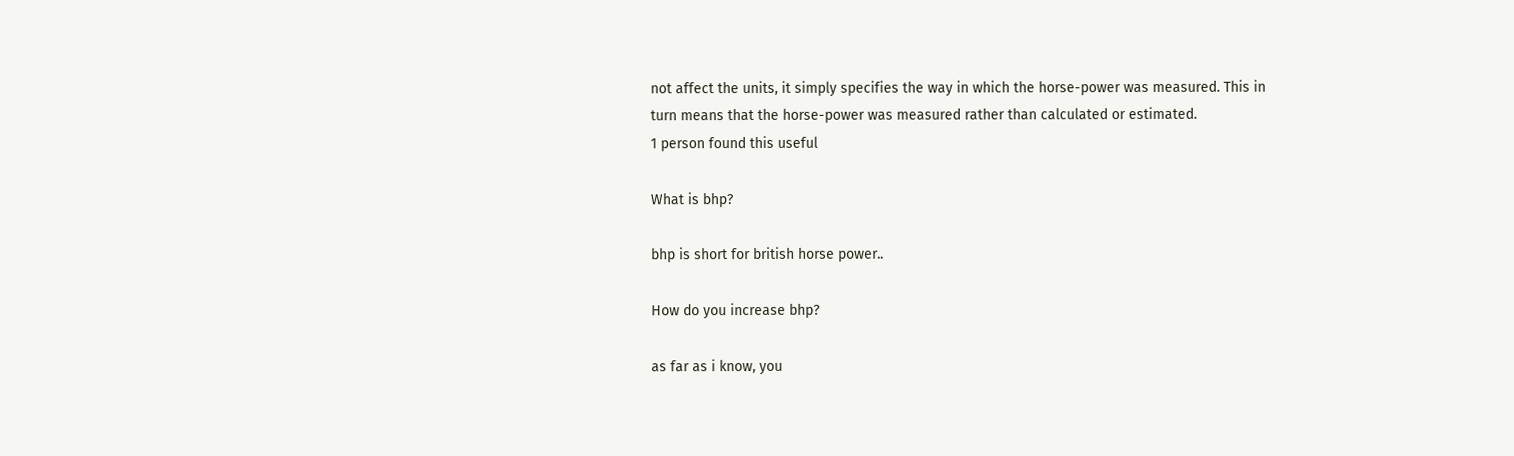not affect the units, it simply specifies the way in which the horse-power was measured. This in turn means that the horse-power was measured rather than calculated or estimated.
1 person found this useful

What is bhp?

bhp is short for british horse power..

How do you increase bhp?

as far as i know, you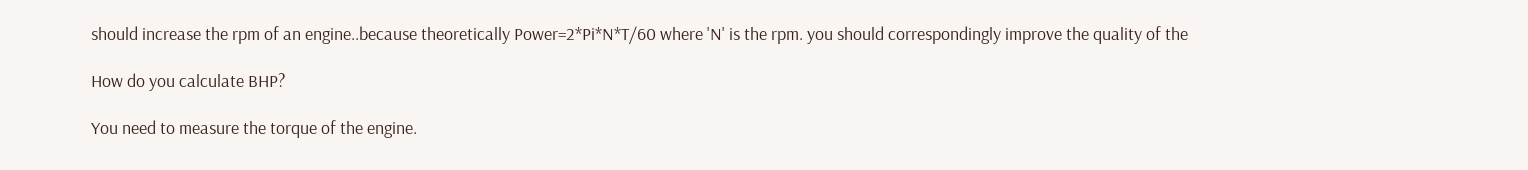should increase the rpm of an engine..because theoretically Power=2*Pi*N*T/60 where 'N' is the rpm. you should correspondingly improve the quality of the

How do you calculate BHP?

You need to measure the torque of the engine.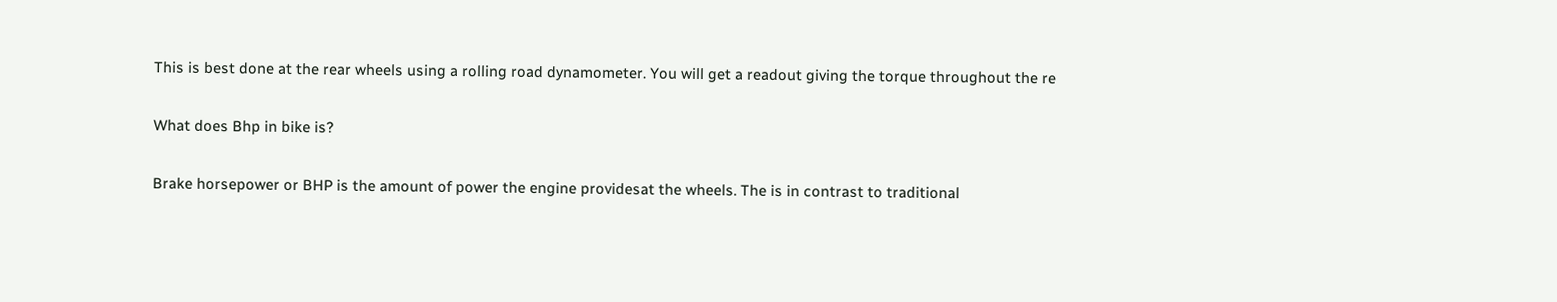This is best done at the rear wheels using a rolling road dynamometer. You will get a readout giving the torque throughout the re

What does Bhp in bike is?

Brake horsepower or BHP is the amount of power the engine providesat the wheels. The is in contrast to traditional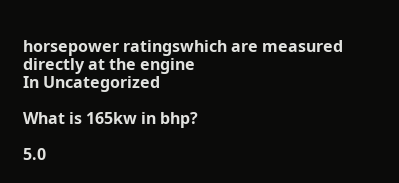horsepower ratingswhich are measured directly at the engine
In Uncategorized

What is 165kw in bhp?

5.0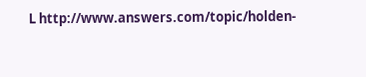L http://www.answers.com/topic/holden-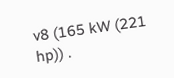v8 (165 kW (221 hp)) .